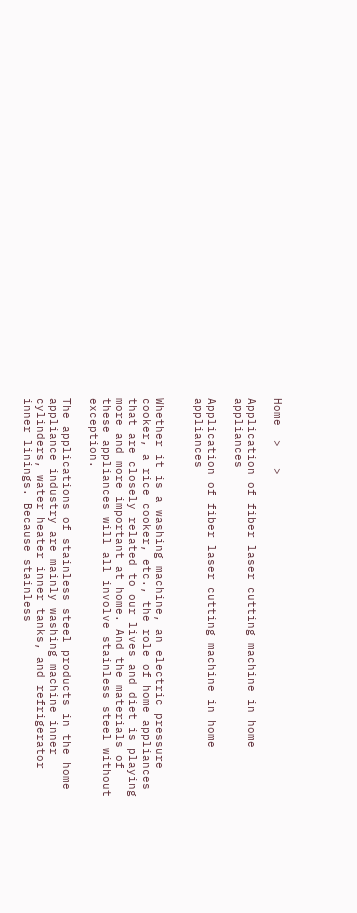Home  >   >

Application of fiber laser cutting machine in home appliances

Application of fiber laser cutting machine in home appliances


Whether it is a washing machine, an electric pressure cooker, a rice cooker, etc., the role of home appliances that are closely related to our lives and diet is playing more and more important at home. And the materials of these appliances will all involve stainless steel without exception.

The applications of stainless steel products in the home appliance industry are mainly washing machine inner cylinders, water heater inner tanks, and refrigerator inner linings. Because stainless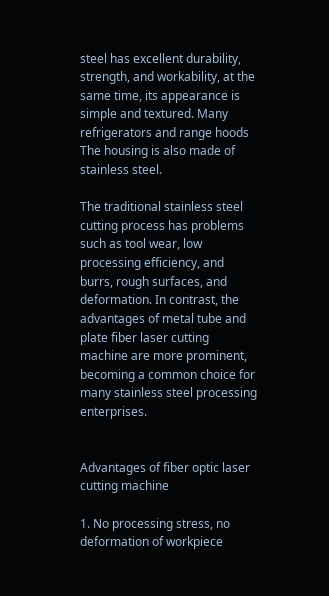steel has excellent durability, strength, and workability, at the same time, its appearance is simple and textured. Many refrigerators and range hoods The housing is also made of stainless steel.

The traditional stainless steel cutting process has problems such as tool wear, low processing efficiency, and burrs, rough surfaces, and deformation. In contrast, the advantages of metal tube and plate fiber laser cutting machine are more prominent, becoming a common choice for many stainless steel processing enterprises.


Advantages of fiber optic laser cutting machine

1. No processing stress, no deformation of workpiece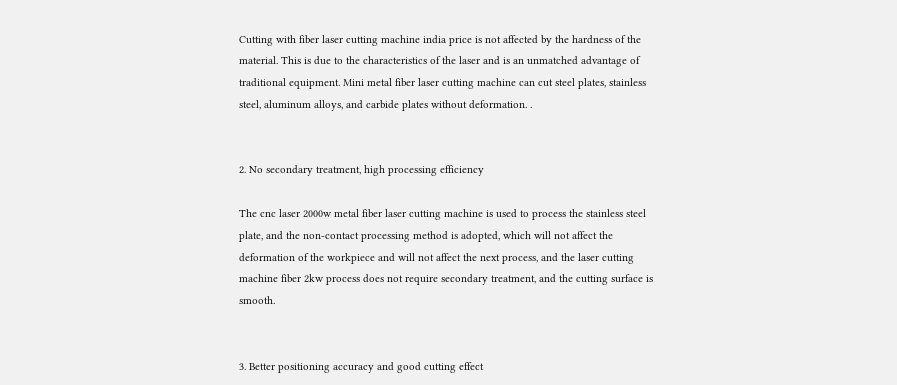Cutting with fiber laser cutting machine india price is not affected by the hardness of the material. This is due to the characteristics of the laser and is an unmatched advantage of traditional equipment. Mini metal fiber laser cutting machine can cut steel plates, stainless steel, aluminum alloys, and carbide plates without deformation. .


2. No secondary treatment, high processing efficiency

The cnc laser 2000w metal fiber laser cutting machine is used to process the stainless steel plate, and the non-contact processing method is adopted, which will not affect the deformation of the workpiece and will not affect the next process, and the laser cutting machine fiber 2kw process does not require secondary treatment, and the cutting surface is smooth.


3. Better positioning accuracy and good cutting effect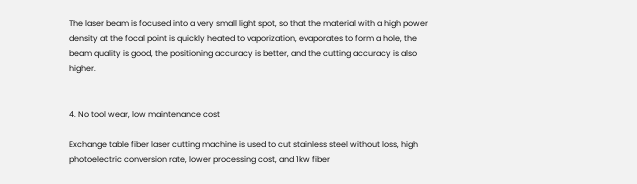The laser beam is focused into a very small light spot, so that the material with a high power density at the focal point is quickly heated to vaporization, evaporates to form a hole, the beam quality is good, the positioning accuracy is better, and the cutting accuracy is also higher.


4. No tool wear, low maintenance cost

Exchange table fiber laser cutting machine is used to cut stainless steel without loss, high photoelectric conversion rate, lower processing cost, and 1kw fiber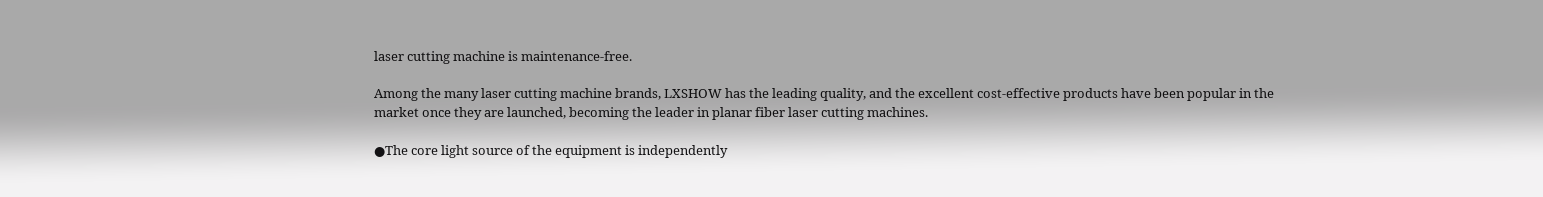laser cutting machine is maintenance-free.

Among the many laser cutting machine brands, LXSHOW has the leading quality, and the excellent cost-effective products have been popular in the market once they are launched, becoming the leader in planar fiber laser cutting machines.

●The core light source of the equipment is independently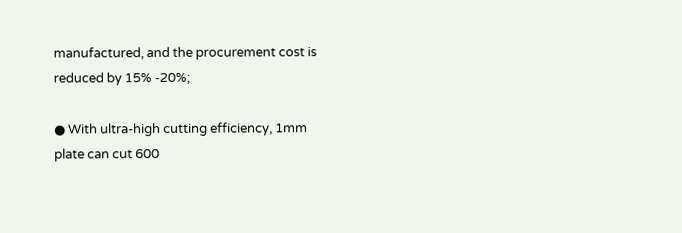manufactured, and the procurement cost is reduced by 15% -20%;

● With ultra-high cutting efficiency, 1mm plate can cut 600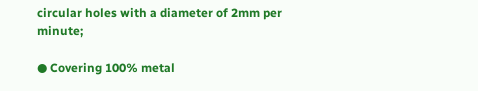circular holes with a diameter of 2mm per minute;

● Covering 100% metal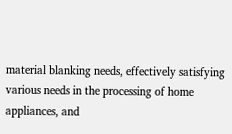material blanking needs, effectively satisfying various needs in the processing of home appliances, and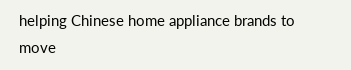helping Chinese home appliance brands to move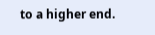to a higher end.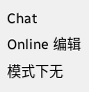Chat Online 编辑模式下无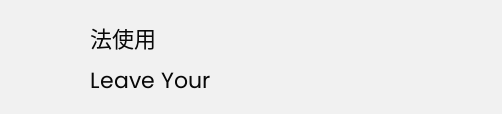法使用
Leave Your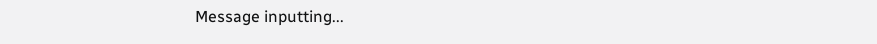Message inputting...